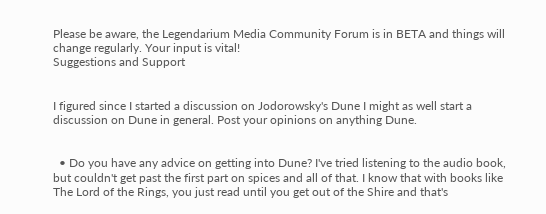Please be aware, the Legendarium Media Community Forum is in BETA and things will change regularly. Your input is vital!
Suggestions and Support


I figured since I started a discussion on Jodorowsky's Dune I might as well start a discussion on Dune in general. Post your opinions on anything Dune.


  • Do you have any advice on getting into Dune? I've tried listening to the audio book, but couldn't get past the first part on spices and all of that. I know that with books like The Lord of the Rings, you just read until you get out of the Shire and that's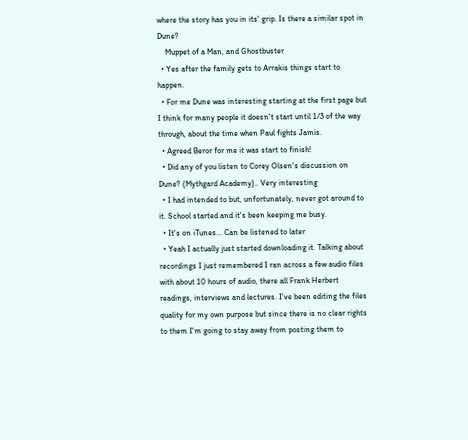where the story has you in its' grip. Is there a similar spot in Dune?
    Muppet of a Man, and Ghostbuster
  • Yes after the family gets to Arrakis things start to happen.
  • For me Dune was interesting starting at the first page but I think for many people it doesn't start until 1/3 of the way through, about the time when Paul fights Jamis.
  • Agreed Beror for me it was start to finish!
  • Did any of you listen to Corey Olsen's discussion on Dune? (Mythgard Academy).. Very interesting
  • I had intended to but, unfortunately, never got around to it. School started and it's been keeping me busy.
  • It's on iTunes... Can be listened to later
  • Yeah I actually just started downloading it. Talking about recordings I just remembered I ran across a few audio files with about 10 hours of audio, there all Frank Herbert readings, interviews and lectures. I've been editing the files quality for my own purpose but since there is no clear rights to them I'm going to stay away from posting them to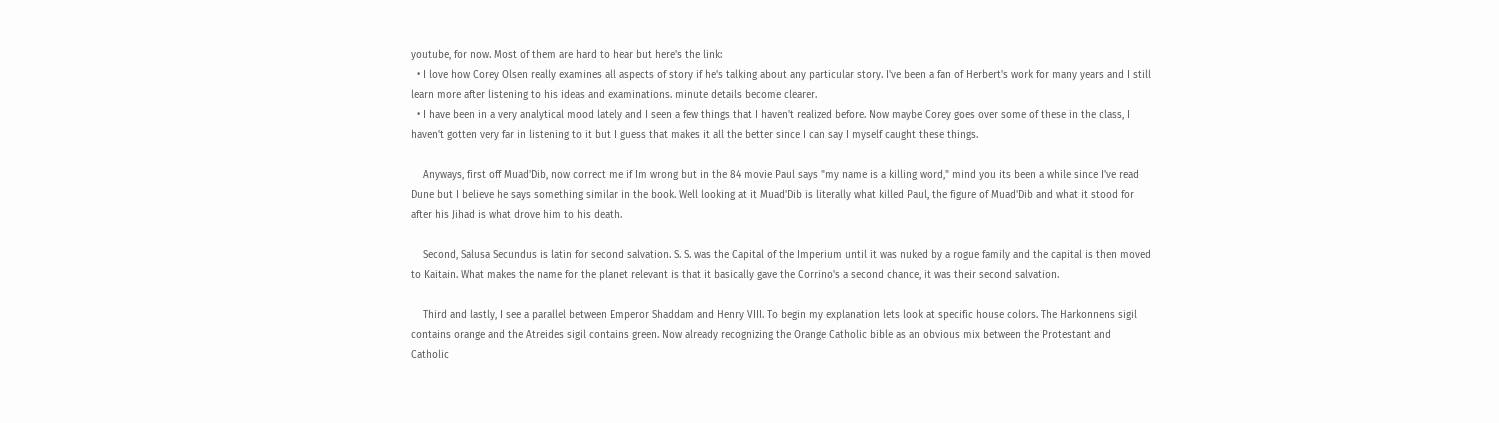youtube, for now. Most of them are hard to hear but here's the link:
  • I love how Corey Olsen really examines all aspects of story if he's talking about any particular story. I've been a fan of Herbert's work for many years and I still learn more after listening to his ideas and examinations. minute details become clearer.
  • I have been in a very analytical mood lately and I seen a few things that I haven't realized before. Now maybe Corey goes over some of these in the class, I haven't gotten very far in listening to it but I guess that makes it all the better since I can say I myself caught these things.

    Anyways, first off Muad'Dib, now correct me if Im wrong but in the 84 movie Paul says "my name is a killing word," mind you its been a while since I've read Dune but I believe he says something similar in the book. Well looking at it Muad'Dib is literally what killed Paul, the figure of Muad'Dib and what it stood for after his Jihad is what drove him to his death.

    Second, Salusa Secundus is latin for second salvation. S. S. was the Capital of the Imperium until it was nuked by a rogue family and the capital is then moved to Kaitain. What makes the name for the planet relevant is that it basically gave the Corrino's a second chance, it was their second salvation.

    Third and lastly, I see a parallel between Emperor Shaddam and Henry VIII. To begin my explanation lets look at specific house colors. The Harkonnens sigil contains orange and the Atreides sigil contains green. Now already recognizing the Orange Catholic bible as an obvious mix between the Protestant and Catholic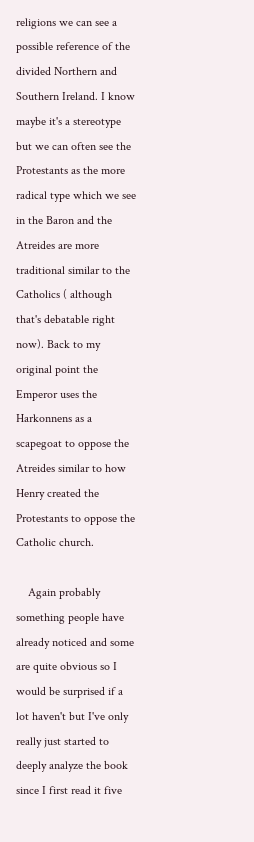religions we can see a possible reference of the divided Northern and Southern Ireland. I know maybe it's a stereotype but we can often see the Protestants as the more radical type which we see in the Baron and the Atreides are more traditional similar to the Catholics ( although that's debatable right now). Back to my original point the Emperor uses the Harkonnens as a scapegoat to oppose the Atreides similar to how Henry created the Protestants to oppose the Catholic church.

    Again probably something people have already noticed and some are quite obvious so I would be surprised if a lot haven't but I've only really just started to deeply analyze the book since I first read it five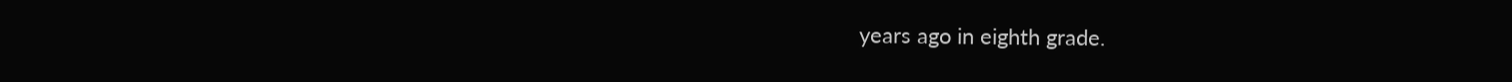years ago in eighth grade.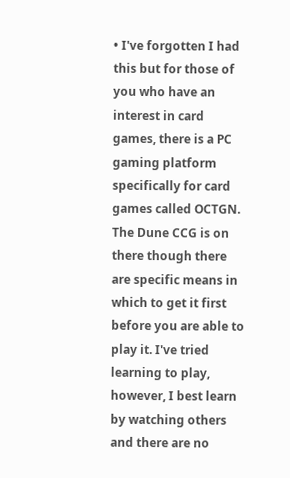• I've forgotten I had this but for those of you who have an interest in card games, there is a PC gaming platform specifically for card games called OCTGN. The Dune CCG is on there though there are specific means in which to get it first before you are able to play it. I've tried learning to play, however, I best learn by watching others and there are no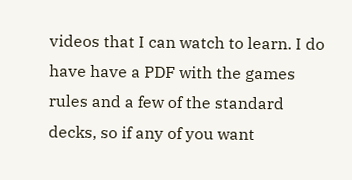videos that I can watch to learn. I do have have a PDF with the games rules and a few of the standard decks, so if any of you want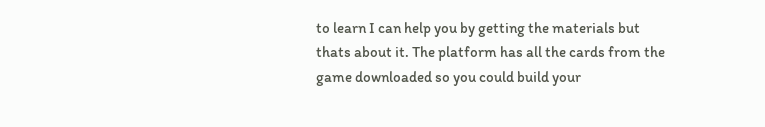to learn I can help you by getting the materials but thats about it. The platform has all the cards from the game downloaded so you could build your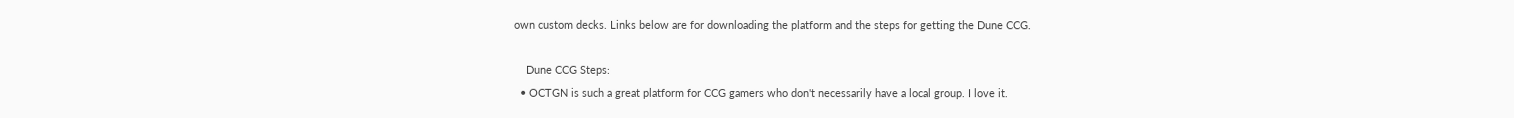own custom decks. Links below are for downloading the platform and the steps for getting the Dune CCG.

    Dune CCG Steps:
  • OCTGN is such a great platform for CCG gamers who don't necessarily have a local group. I love it.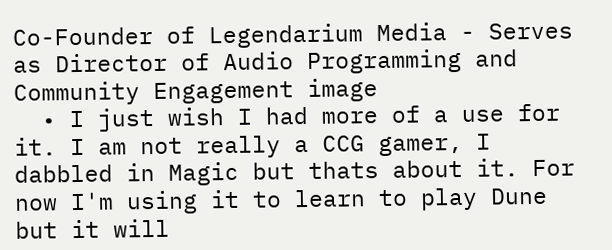Co-Founder of Legendarium Media - Serves as Director of Audio Programming and Community Engagement image
  • I just wish I had more of a use for it. I am not really a CCG gamer, I dabbled in Magic but thats about it. For now I'm using it to learn to play Dune but it will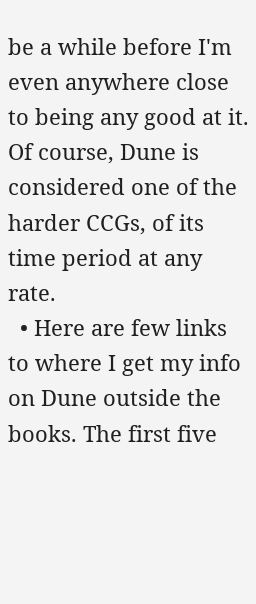be a while before I'm even anywhere close to being any good at it. Of course, Dune is considered one of the harder CCGs, of its time period at any rate.
  • Here are few links to where I get my info on Dune outside the books. The first five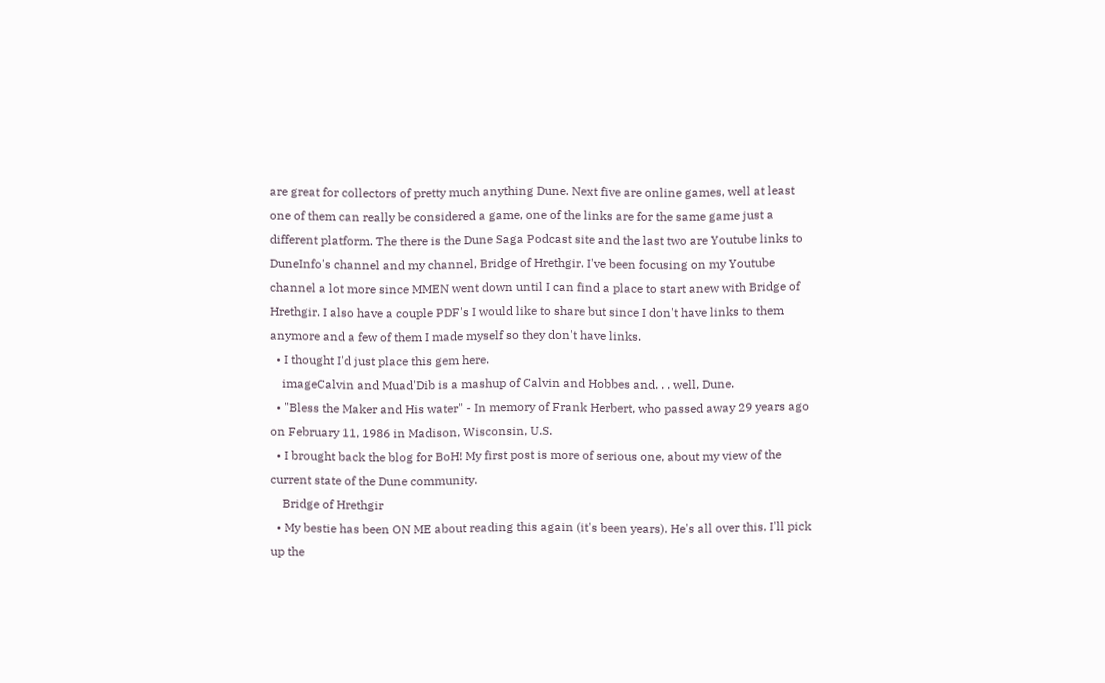are great for collectors of pretty much anything Dune. Next five are online games, well at least one of them can really be considered a game, one of the links are for the same game just a different platform. The there is the Dune Saga Podcast site and the last two are Youtube links to DuneInfo's channel and my channel, Bridge of Hrethgir. I've been focusing on my Youtube channel a lot more since MMEN went down until I can find a place to start anew with Bridge of Hrethgir. I also have a couple PDF's I would like to share but since I don't have links to them anymore and a few of them I made myself so they don't have links.
  • I thought I'd just place this gem here.
    imageCalvin and Muad'Dib is a mashup of Calvin and Hobbes and. . . well, Dune.
  • "Bless the Maker and His water" - In memory of Frank Herbert, who passed away 29 years ago on February 11, 1986 in Madison, Wisconsin, U.S.
  • I brought back the blog for BoH! My first post is more of serious one, about my view of the current state of the Dune community.
    Bridge of Hrethgir
  • My bestie has been ON ME about reading this again (it's been years). He's all over this. I'll pick up the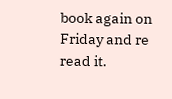book again on Friday and re read it.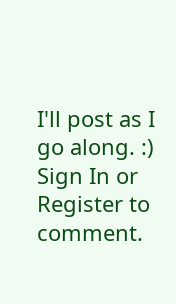I'll post as I go along. :)
Sign In or Register to comment.